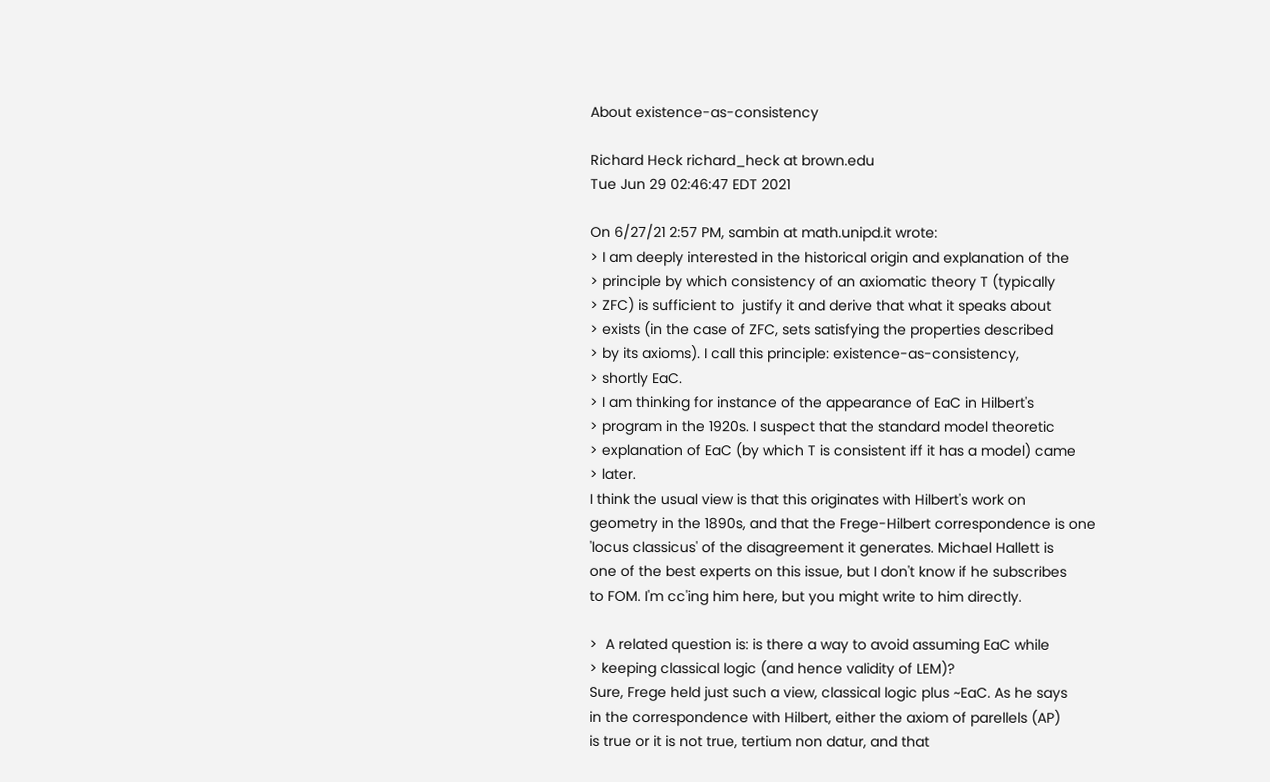About existence-as-consistency

Richard Heck richard_heck at brown.edu
Tue Jun 29 02:46:47 EDT 2021

On 6/27/21 2:57 PM, sambin at math.unipd.it wrote:
> I am deeply interested in the historical origin and explanation of the
> principle by which consistency of an axiomatic theory T (typically
> ZFC) is sufficient to  justify it and derive that what it speaks about
> exists (in the case of ZFC, sets satisfying the properties described
> by its axioms). I call this principle: existence-as-consistency,
> shortly EaC.
> I am thinking for instance of the appearance of EaC in Hilbert's
> program in the 1920s. I suspect that the standard model theoretic
> explanation of EaC (by which T is consistent iff it has a model) came
> later.
I think the usual view is that this originates with Hilbert's work on
geometry in the 1890s, and that the Frege-Hilbert correspondence is one
'locus classicus' of the disagreement it generates. Michael Hallett is
one of the best experts on this issue, but I don't know if he subscribes
to FOM. I'm cc'ing him here, but you might write to him directly.

>  A related question is: is there a way to avoid assuming EaC while
> keeping classical logic (and hence validity of LEM)?
Sure, Frege held just such a view, classical logic plus ~EaC. As he says
in the correspondence with Hilbert, either the axiom of parellels (AP)
is true or it is not true, tertium non datur, and that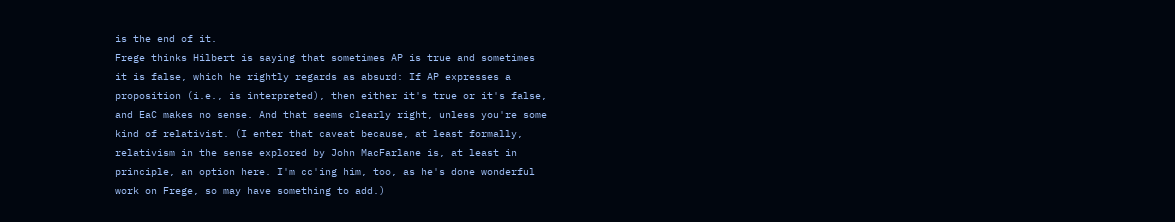is the end of it.
Frege thinks Hilbert is saying that sometimes AP is true and sometimes
it is false, which he rightly regards as absurd: If AP expresses a
proposition (i.e., is interpreted), then either it's true or it's false,
and EaC makes no sense. And that seems clearly right, unless you're some
kind of relativist. (I enter that caveat because, at least formally,
relativism in the sense explored by John MacFarlane is, at least in
principle, an option here. I'm cc'ing him, too, as he's done wonderful
work on Frege, so may have something to add.)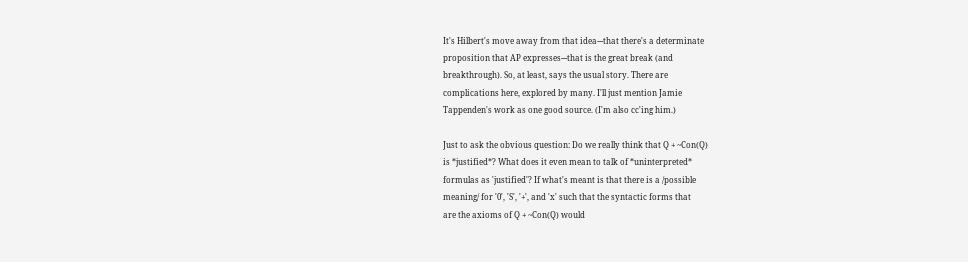It's Hilbert's move away from that idea---that there's a determinate
proposition that AP expresses---that is the great break (and
breakthrough). So, at least, says the usual story. There are
complications here, explored by many. I'll just mention Jamie
Tappenden's work as one good source. (I'm also cc'ing him.)

Just to ask the obvious question: Do we really think that Q + ~Con(Q)
is *justified*? What does it even mean to talk of *uninterpreted*
formulas as 'justified'? If what's meant is that there is a /possible
meaning/ for '0', 'S', '+', and 'x' such that the syntactic forms that
are the axioms of Q + ~Con(Q) would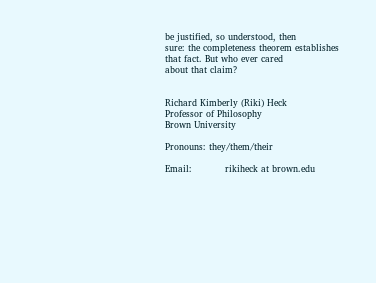be justified, so understood, then
sure: the completeness theorem establishes that fact. But who ever cared
about that claim?


Richard Kimberly (Riki) Heck
Professor of Philosophy
Brown University

Pronouns: they/them/their

Email:           rikiheck at brown.edu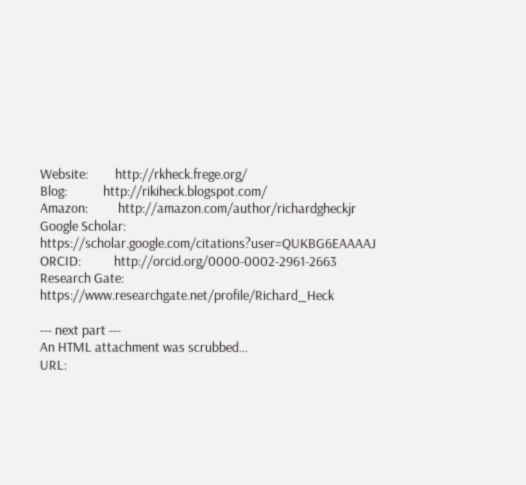Website:         http://rkheck.frege.org/
Blog:            http://rikiheck.blogspot.com/
Amazon:          http://amazon.com/author/richardgheckjr
Google Scholar:  https://scholar.google.com/citations?user=QUKBG6EAAAAJ
ORCID:           http://orcid.org/0000-0002-2961-2663
Research Gate:   https://www.researchgate.net/profile/Richard_Heck

--- next part ---
An HTML attachment was scrubbed...
URL: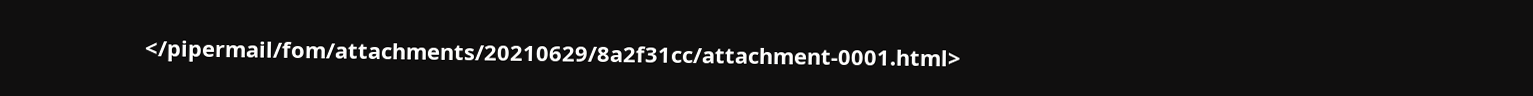</pipermail/fom/attachments/20210629/8a2f31cc/attachment-0001.html>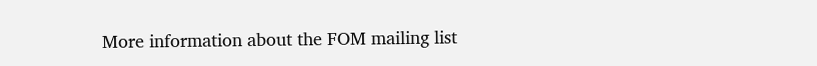More information about the FOM mailing list